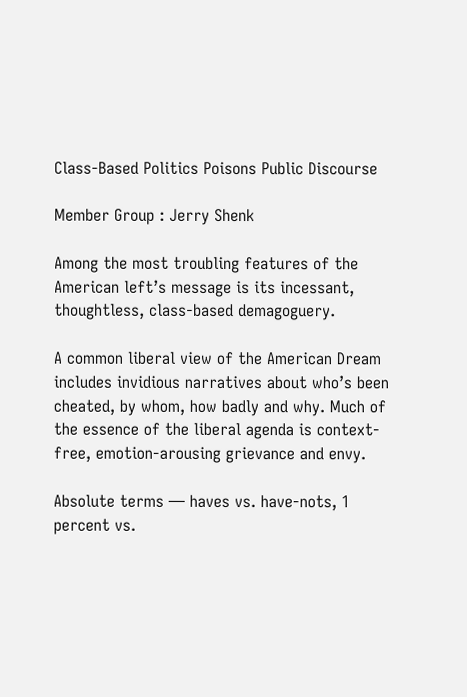Class-Based Politics Poisons Public Discourse

Member Group : Jerry Shenk

Among the most troubling features of the American left’s message is its incessant, thoughtless, class-based demagoguery.

A common liberal view of the American Dream includes invidious narratives about who’s been cheated, by whom, how badly and why. Much of the essence of the liberal agenda is context-free, emotion-arousing grievance and envy.

Absolute terms — haves vs. have-nots, 1 percent vs.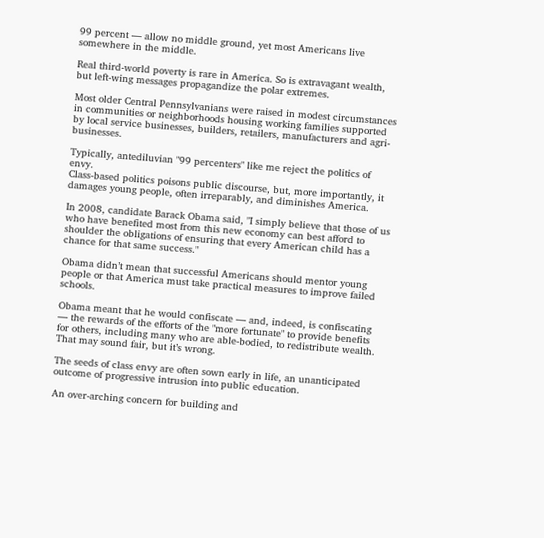99 percent — allow no middle ground, yet most Americans live somewhere in the middle.

Real third-world poverty is rare in America. So is extravagant wealth, but left-wing messages propagandize the polar extremes.

Most older Central Pennsylvanians were raised in modest circumstances in communities or neighborhoods housing working families supported by local service businesses, builders, retailers, manufacturers and agri-businesses.

Typically, antediluvian "99 percenters" like me reject the politics of envy.
Class-based politics poisons public discourse, but, more importantly, it damages young people, often irreparably, and diminishes America.

In 2008, candidate Barack Obama said, "I simply believe that those of us who have benefited most from this new economy can best afford to shoulder the obligations of ensuring that every American child has a chance for that same success."

Obama didn’t mean that successful Americans should mentor young people or that America must take practical measures to improve failed schools.

Obama meant that he would confiscate — and, indeed, is confiscating — the rewards of the efforts of the "more fortunate" to provide benefits for others, including many who are able-bodied, to redistribute wealth. That may sound fair, but it’s wrong.

The seeds of class envy are often sown early in life, an unanticipated outcome of progressive intrusion into public education.

An over-arching concern for building and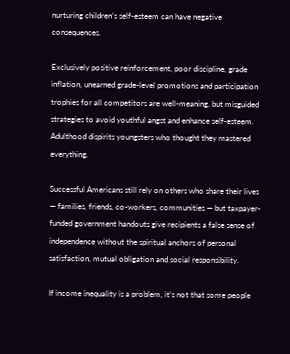nurturing children’s self-esteem can have negative consequences.

Exclusively positive reinforcement, poor discipline, grade inflation, unearned grade-level promotions and participation trophies for all competitors are well-meaning, but misguided strategies to avoid youthful angst and enhance self-esteem. Adulthood dispirits youngsters who thought they mastered everything.

Successful Americans still rely on others who share their lives — families, friends, co-workers, communities — but taxpayer-funded government handouts give recipients a false sense of independence without the spiritual anchors of personal satisfaction, mutual obligation and social responsibility.

If income inequality is a problem, it’s not that some people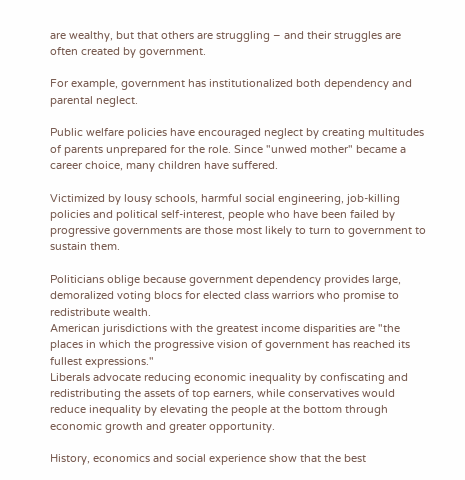are wealthy, but that others are struggling – and their struggles are often created by government.

For example, government has institutionalized both dependency and parental neglect.

Public welfare policies have encouraged neglect by creating multitudes of parents unprepared for the role. Since "unwed mother" became a career choice, many children have suffered.

Victimized by lousy schools, harmful social engineering, job-killing policies and political self-interest, people who have been failed by progressive governments are those most likely to turn to government to sustain them.

Politicians oblige because government dependency provides large, demoralized voting blocs for elected class warriors who promise to redistribute wealth.
American jurisdictions with the greatest income disparities are "the places in which the progressive vision of government has reached its fullest expressions."
Liberals advocate reducing economic inequality by confiscating and redistributing the assets of top earners, while conservatives would reduce inequality by elevating the people at the bottom through economic growth and greater opportunity.

History, economics and social experience show that the best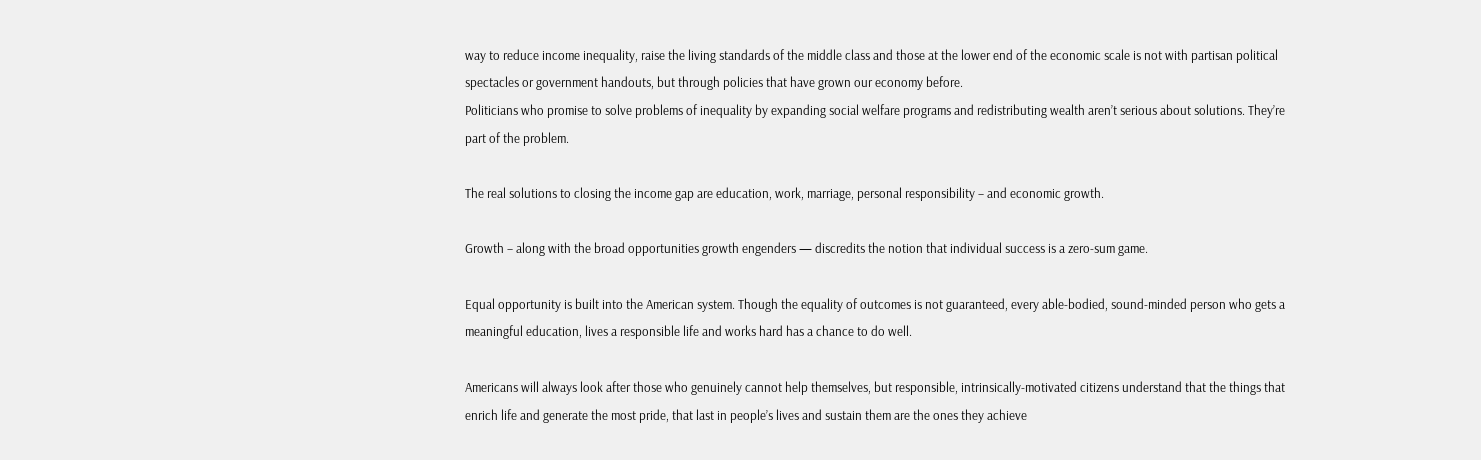way to reduce income inequality, raise the living standards of the middle class and those at the lower end of the economic scale is not with partisan political spectacles or government handouts, but through policies that have grown our economy before.
Politicians who promise to solve problems of inequality by expanding social welfare programs and redistributing wealth aren’t serious about solutions. They’re part of the problem.

The real solutions to closing the income gap are education, work, marriage, personal responsibility – and economic growth.

Growth – along with the broad opportunities growth engenders — discredits the notion that individual success is a zero-sum game.

Equal opportunity is built into the American system. Though the equality of outcomes is not guaranteed, every able-bodied, sound-minded person who gets a meaningful education, lives a responsible life and works hard has a chance to do well.

Americans will always look after those who genuinely cannot help themselves, but responsible, intrinsically-motivated citizens understand that the things that enrich life and generate the most pride, that last in people’s lives and sustain them are the ones they achieve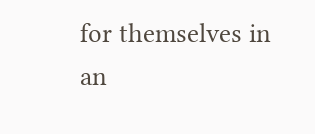for themselves in an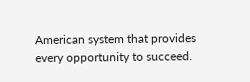American system that provides every opportunity to succeed.